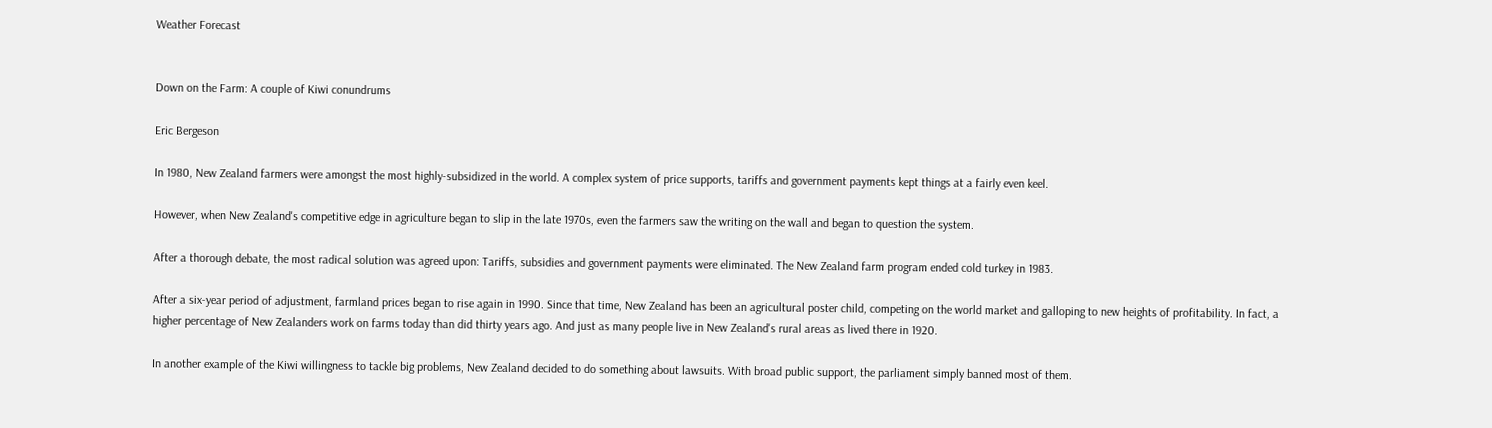Weather Forecast


Down on the Farm: A couple of Kiwi conundrums

Eric Bergeson

In 1980, New Zealand farmers were amongst the most highly-subsidized in the world. A complex system of price supports, tariffs and government payments kept things at a fairly even keel.

However, when New Zealand's competitive edge in agriculture began to slip in the late 1970s, even the farmers saw the writing on the wall and began to question the system.

After a thorough debate, the most radical solution was agreed upon: Tariffs, subsidies and government payments were eliminated. The New Zealand farm program ended cold turkey in 1983.

After a six-year period of adjustment, farmland prices began to rise again in 1990. Since that time, New Zealand has been an agricultural poster child, competing on the world market and galloping to new heights of profitability. In fact, a higher percentage of New Zealanders work on farms today than did thirty years ago. And just as many people live in New Zealand's rural areas as lived there in 1920.

In another example of the Kiwi willingness to tackle big problems, New Zealand decided to do something about lawsuits. With broad public support, the parliament simply banned most of them.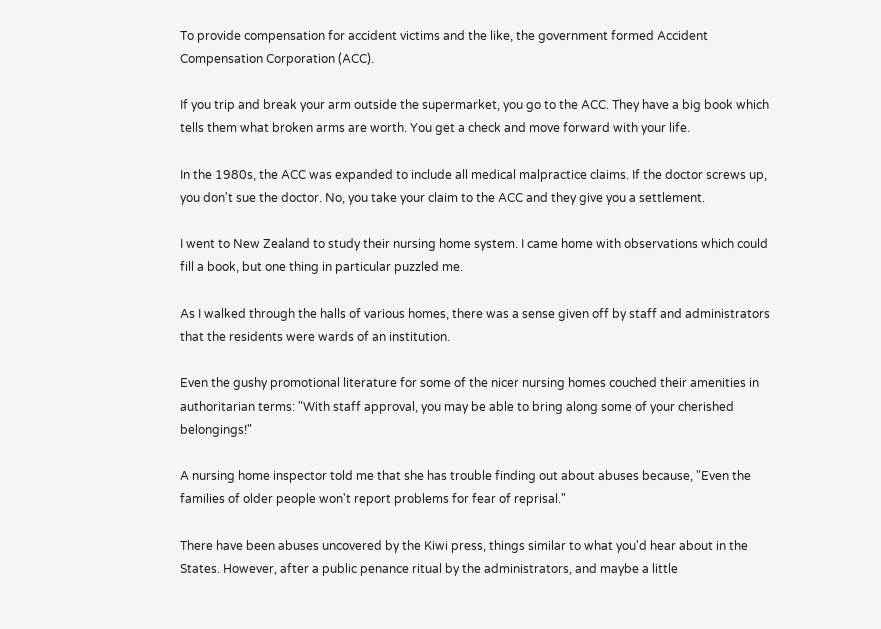To provide compensation for accident victims and the like, the government formed Accident Compensation Corporation (ACC).

If you trip and break your arm outside the supermarket, you go to the ACC. They have a big book which tells them what broken arms are worth. You get a check and move forward with your life.

In the 1980s, the ACC was expanded to include all medical malpractice claims. If the doctor screws up, you don't sue the doctor. No, you take your claim to the ACC and they give you a settlement.

I went to New Zealand to study their nursing home system. I came home with observations which could fill a book, but one thing in particular puzzled me.

As I walked through the halls of various homes, there was a sense given off by staff and administrators that the residents were wards of an institution.

Even the gushy promotional literature for some of the nicer nursing homes couched their amenities in authoritarian terms: "With staff approval, you may be able to bring along some of your cherished belongings!"

A nursing home inspector told me that she has trouble finding out about abuses because, "Even the families of older people won't report problems for fear of reprisal."

There have been abuses uncovered by the Kiwi press, things similar to what you'd hear about in the States. However, after a public penance ritual by the administrators, and maybe a little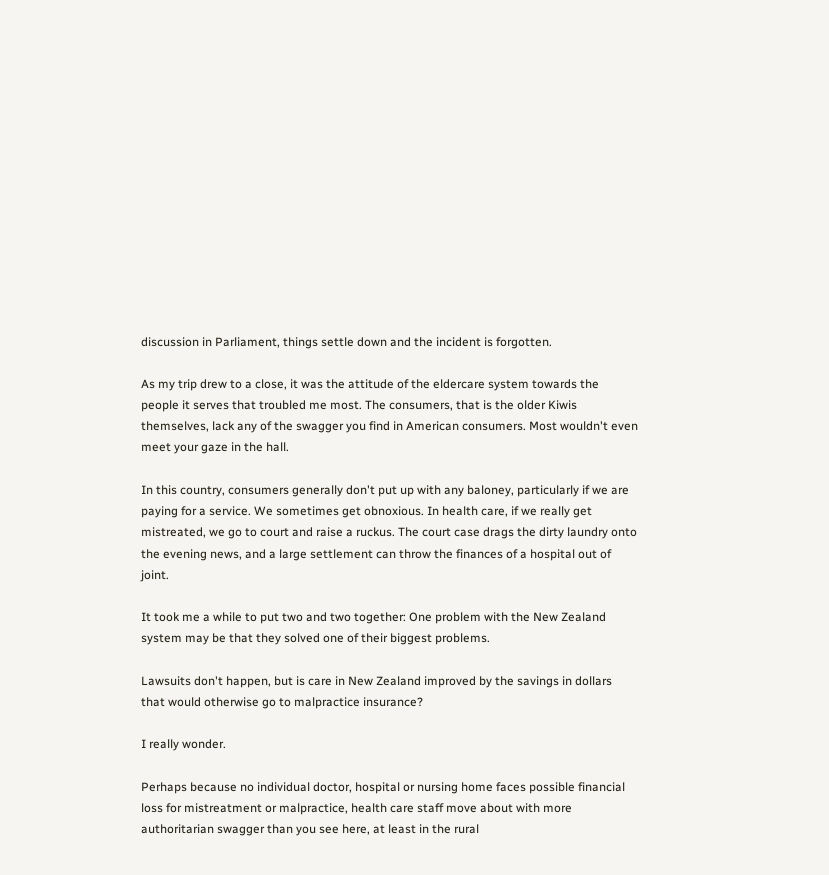discussion in Parliament, things settle down and the incident is forgotten.

As my trip drew to a close, it was the attitude of the eldercare system towards the people it serves that troubled me most. The consumers, that is the older Kiwis themselves, lack any of the swagger you find in American consumers. Most wouldn't even meet your gaze in the hall.

In this country, consumers generally don't put up with any baloney, particularly if we are paying for a service. We sometimes get obnoxious. In health care, if we really get mistreated, we go to court and raise a ruckus. The court case drags the dirty laundry onto the evening news, and a large settlement can throw the finances of a hospital out of joint.

It took me a while to put two and two together: One problem with the New Zealand system may be that they solved one of their biggest problems.

Lawsuits don't happen, but is care in New Zealand improved by the savings in dollars that would otherwise go to malpractice insurance?

I really wonder.

Perhaps because no individual doctor, hospital or nursing home faces possible financial loss for mistreatment or malpractice, health care staff move about with more authoritarian swagger than you see here, at least in the rural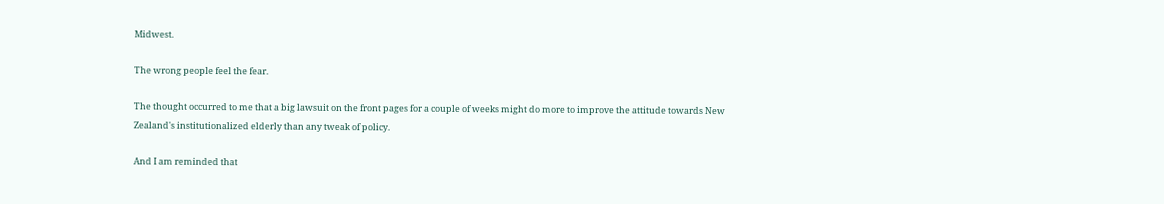Midwest.

The wrong people feel the fear.

The thought occurred to me that a big lawsuit on the front pages for a couple of weeks might do more to improve the attitude towards New Zealand's institutionalized elderly than any tweak of policy.

And I am reminded that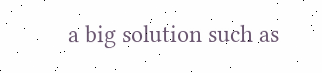a big solution such as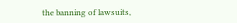the banning of lawsuits,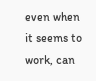even when it seems to work, can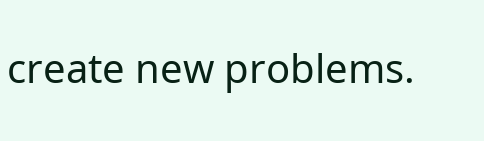create new problems.